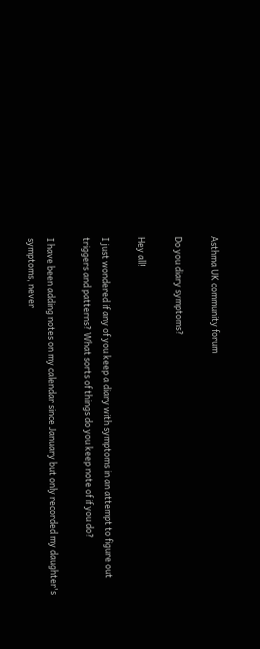Asthma UK community forum

Do you diary symptoms?

Hey all!

I just wondered if any of you keep a diary with symptoms in an attempt to figure out triggers and patterns? What sorts of things do you keep note of if you do?

I have been adding notes on my calendar since January but only recorded my daughter's symptoms, never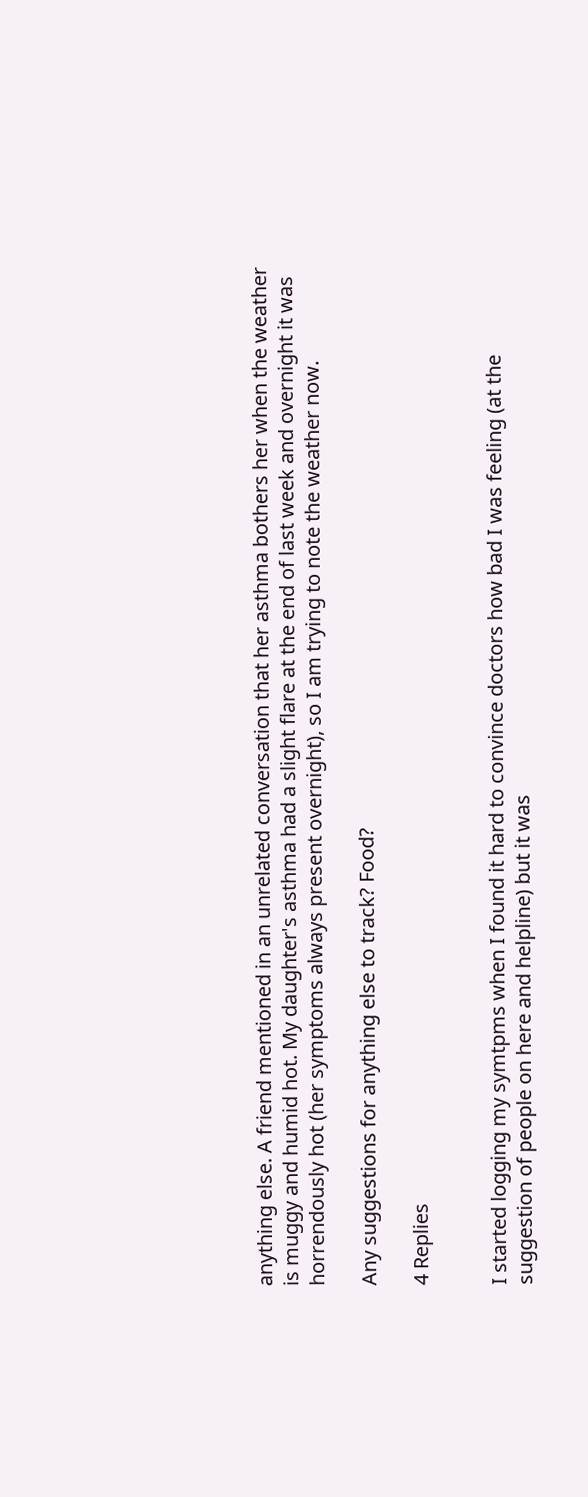anything else. A friend mentioned in an unrelated conversation that her asthma bothers her when the weather is muggy and humid hot. My daughter's asthma had a slight flare at the end of last week and overnight it was horrendously hot (her symptoms always present overnight), so I am trying to note the weather now.

Any suggestions for anything else to track? Food?

4 Replies


I started logging my symtpms when I found it hard to convince doctors how bad I was feeling (at the suggestion of people on here and helpline) but it was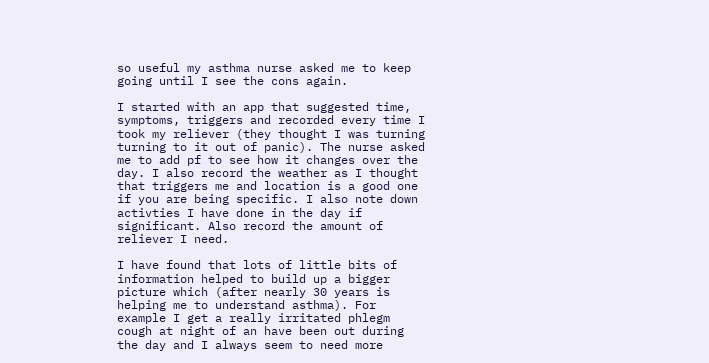so useful my asthma nurse asked me to keep going until I see the cons again.

I started with an app that suggested time, symptoms, triggers and recorded every time I took my reliever (they thought I was turning turning to it out of panic). The nurse asked me to add pf to see how it changes over the day. I also record the weather as I thought that triggers me and location is a good one if you are being specific. I also note down activties I have done in the day if significant. Also record the amount of reliever I need.

I have found that lots of little bits of information helped to build up a bigger picture which (after nearly 30 years is helping me to understand asthma). For example I get a really irritated phlegm cough at night of an have been out during the day and I always seem to need more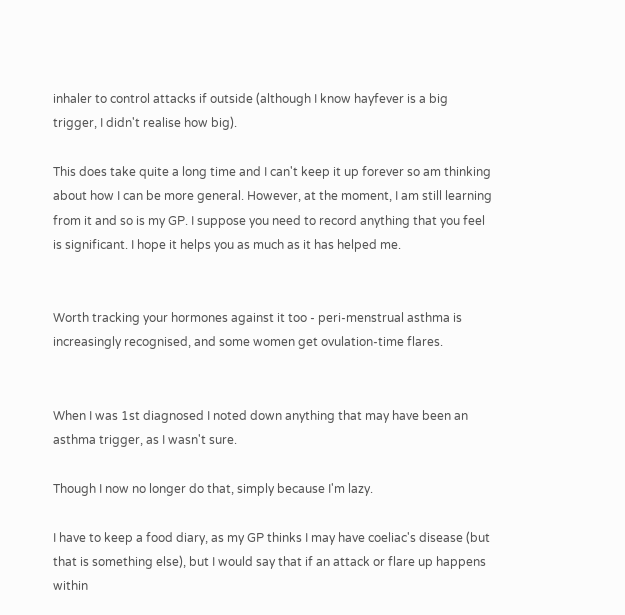inhaler to control attacks if outside (although I know hayfever is a big trigger, I didn't realise how big).

This does take quite a long time and I can't keep it up forever so am thinking about how I can be more general. However, at the moment, I am still learning from it and so is my GP. I suppose you need to record anything that you feel is significant. I hope it helps you as much as it has helped me.


Worth tracking your hormones against it too - peri-menstrual asthma is increasingly recognised, and some women get ovulation-time flares.


When I was 1st diagnosed I noted down anything that may have been an asthma trigger, as I wasn't sure.

Though I now no longer do that, simply because I'm lazy.

I have to keep a food diary, as my GP thinks I may have coeliac's disease (but that is something else), but I would say that if an attack or flare up happens within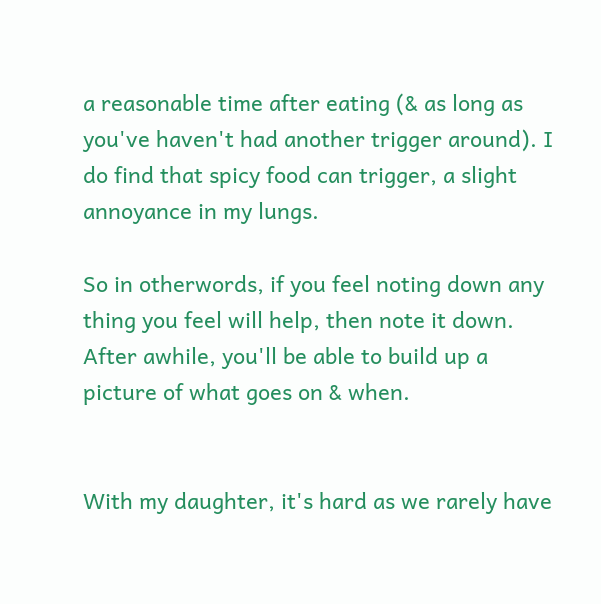a reasonable time after eating (& as long as you've haven't had another trigger around). I do find that spicy food can trigger, a slight annoyance in my lungs.

So in otherwords, if you feel noting down any thing you feel will help, then note it down. After awhile, you'll be able to build up a picture of what goes on & when.


With my daughter, it's hard as we rarely have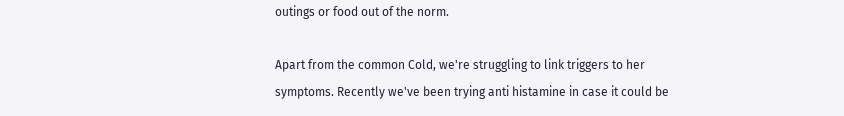outings or food out of the norm.

Apart from the common Cold, we're struggling to link triggers to her symptoms. Recently we've been trying anti histamine in case it could be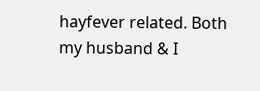hayfever related. Both my husband & I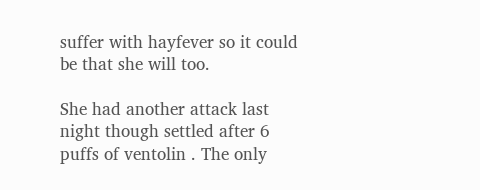suffer with hayfever so it could be that she will too.

She had another attack last night though settled after 6 puffs of ventolin . The only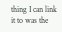thing I can link it to was the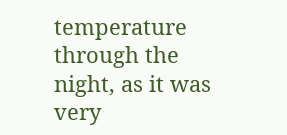temperature through the night, as it was very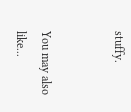stuffy.


You may also like...